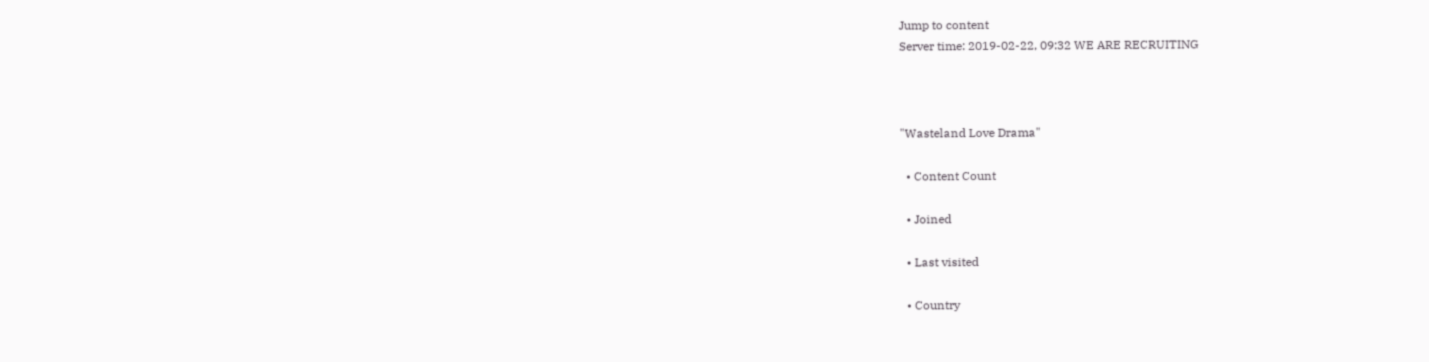Jump to content
Server time: 2019-02-22, 09:32 WE ARE RECRUITING



"Wasteland Love Drama"

  • Content Count

  • Joined

  • Last visited

  • Country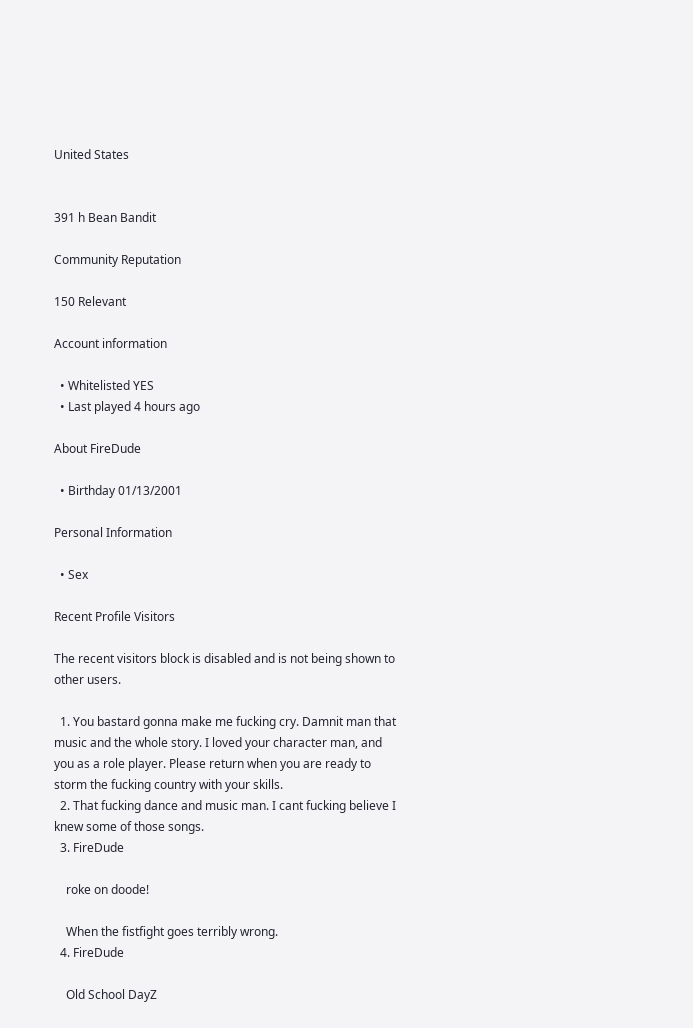United States


391 h Bean Bandit

Community Reputation

150 Relevant

Account information

  • Whitelisted YES
  • Last played 4 hours ago

About FireDude

  • Birthday 01/13/2001

Personal Information

  • Sex

Recent Profile Visitors

The recent visitors block is disabled and is not being shown to other users.

  1. You bastard gonna make me fucking cry. Damnit man that music and the whole story. I loved your character man, and you as a role player. Please return when you are ready to storm the fucking country with your skills.
  2. That fucking dance and music man. I cant fucking believe I knew some of those songs.
  3. FireDude

    roke on doode!

    When the fistfight goes terribly wrong.
  4. FireDude

    Old School DayZ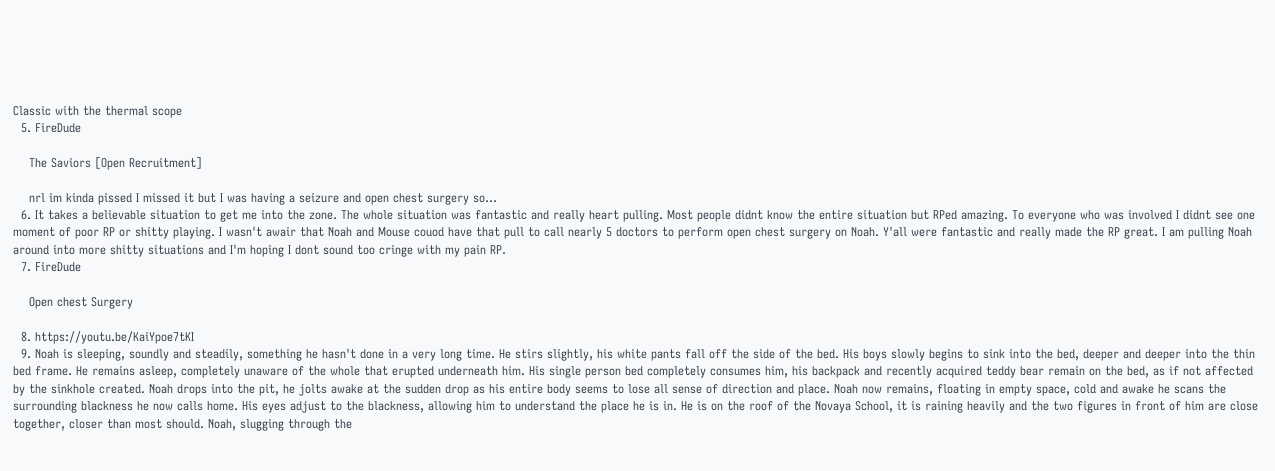Classic with the thermal scope
  5. FireDude

    The Saviors [Open Recruitment]

    nrl im kinda pissed I missed it but I was having a seizure and open chest surgery so...
  6. It takes a believable situation to get me into the zone. The whole situation was fantastic and really heart pulling. Most people didnt know the entire situation but RPed amazing. To everyone who was involved I didnt see one moment of poor RP or shitty playing. I wasn't awair that Noah and Mouse couod have that pull to call nearly 5 doctors to perform open chest surgery on Noah. Y'all were fantastic and really made the RP great. I am pulling Noah around into more shitty situations and I'm hoping I dont sound too cringe with my pain RP.
  7. FireDude

    Open chest Surgery

  8. https://youtu.be/KaiYpoe7tKI
  9. Noah is sleeping, soundly and steadily, something he hasn't done in a very long time. He stirs slightly, his white pants fall off the side of the bed. His boys slowly begins to sink into the bed, deeper and deeper into the thin bed frame. He remains asleep, completely unaware of the whole that erupted underneath him. His single person bed completely consumes him, his backpack and recently acquired teddy bear remain on the bed, as if not affected by the sinkhole created. Noah drops into the pit, he jolts awake at the sudden drop as his entire body seems to lose all sense of direction and place. Noah now remains, floating in empty space, cold and awake he scans the surrounding blackness he now calls home. His eyes adjust to the blackness, allowing him to understand the place he is in. He is on the roof of the Novaya School, it is raining heavily and the two figures in front of him are close together, closer than most should. Noah, slugging through the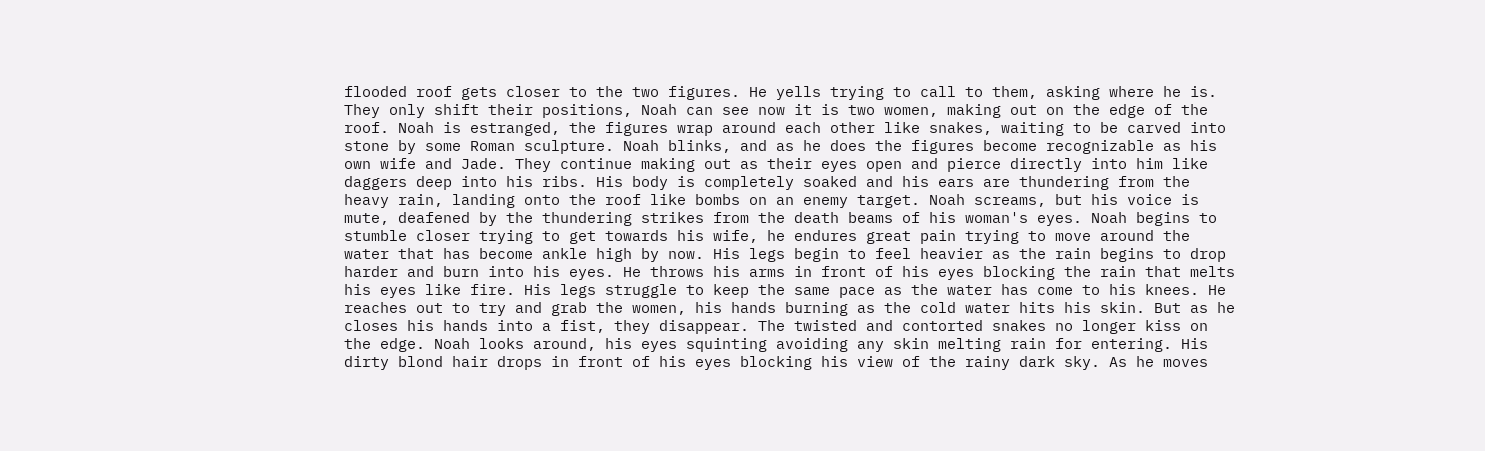flooded roof gets closer to the two figures. He yells trying to call to them, asking where he is. They only shift their positions, Noah can see now it is two women, making out on the edge of the roof. Noah is estranged, the figures wrap around each other like snakes, waiting to be carved into stone by some Roman sculpture. Noah blinks, and as he does the figures become recognizable as his own wife and Jade. They continue making out as their eyes open and pierce directly into him like daggers deep into his ribs. His body is completely soaked and his ears are thundering from the heavy rain, landing onto the roof like bombs on an enemy target. Noah screams, but his voice is mute, deafened by the thundering strikes from the death beams of his woman's eyes. Noah begins to stumble closer trying to get towards his wife, he endures great pain trying to move around the water that has become ankle high by now. His legs begin to feel heavier as the rain begins to drop harder and burn into his eyes. He throws his arms in front of his eyes blocking the rain that melts his eyes like fire. His legs struggle to keep the same pace as the water has come to his knees. He reaches out to try and grab the women, his hands burning as the cold water hits his skin. But as he closes his hands into a fist, they disappear. The twisted and contorted snakes no longer kiss on the edge. Noah looks around, his eyes squinting avoiding any skin melting rain for entering. His dirty blond hair drops in front of his eyes blocking his view of the rainy dark sky. As he moves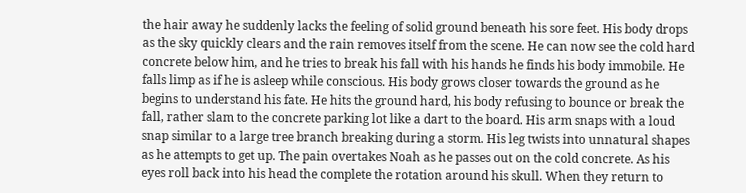the hair away he suddenly lacks the feeling of solid ground beneath his sore feet. His body drops as the sky quickly clears and the rain removes itself from the scene. He can now see the cold hard concrete below him, and he tries to break his fall with his hands he finds his body immobile. He falls limp as if he is asleep while conscious. His body grows closer towards the ground as he begins to understand his fate. He hits the ground hard, his body refusing to bounce or break the fall, rather slam to the concrete parking lot like a dart to the board. His arm snaps with a loud snap similar to a large tree branch breaking during a storm. His leg twists into unnatural shapes as he attempts to get up. The pain overtakes Noah as he passes out on the cold concrete. As his eyes roll back into his head the complete the rotation around his skull. When they return to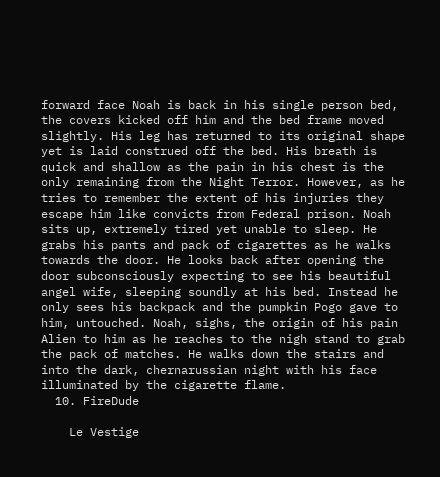forward face Noah is back in his single person bed, the covers kicked off him and the bed frame moved slightly. His leg has returned to its original shape yet is laid construed off the bed. His breath is quick and shallow as the pain in his chest is the only remaining from the Night Terror. However, as he tries to remember the extent of his injuries they escape him like convicts from Federal prison. Noah sits up, extremely tired yet unable to sleep. He grabs his pants and pack of cigarettes as he walks towards the door. He looks back after opening the door subconsciously expecting to see his beautiful angel wife, sleeping soundly at his bed. Instead he only sees his backpack and the pumpkin Pogo gave to him, untouched. Noah, sighs, the origin of his pain Alien to him as he reaches to the nigh stand to grab the pack of matches. He walks down the stairs and into the dark, chernarussian night with his face illuminated by the cigarette flame.
  10. FireDude

    Le Vestige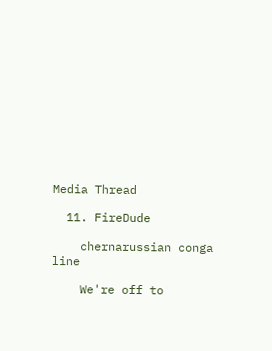Media Thread

  11. FireDude

    chernarussian conga line

    We're off to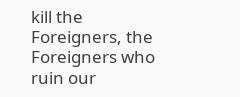kill the Foreigners, the Foreigners who ruin our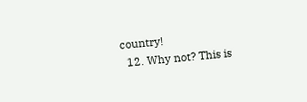country!
  12. Why not? This is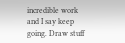incredible work and I say keep going. Draw stuff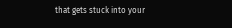that gets stuck into your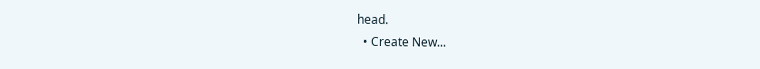head.
  • Create New...